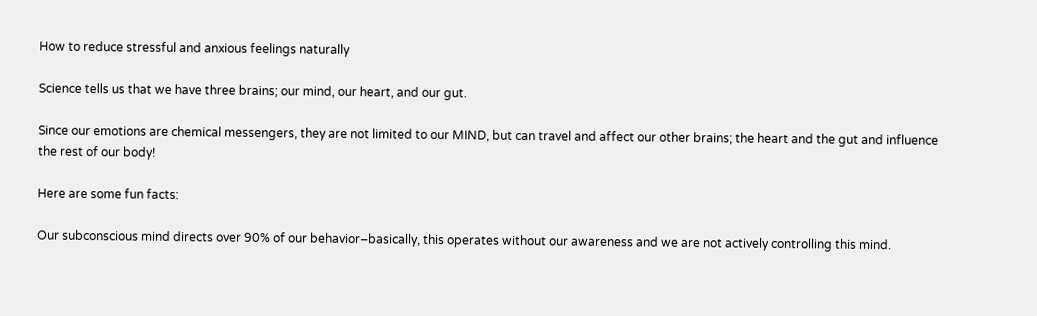How to reduce stressful and anxious feelings naturally

Science tells us that we have three brains; our mind, our heart, and our gut.

Since our emotions are chemical messengers, they are not limited to our MIND, but can travel and affect our other brains; the heart and the gut and influence the rest of our body!

Here are some fun facts:

Our subconscious mind directs over 90% of our behavior–basically, this operates without our awareness and we are not actively controlling this mind.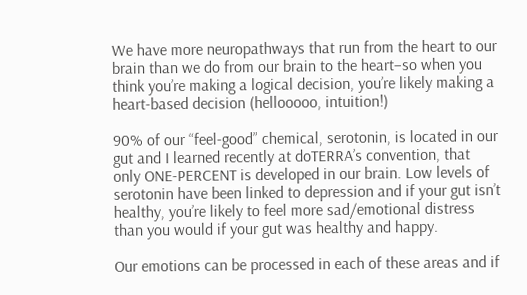We have more neuropathways that run from the heart to our brain than we do from our brain to the heart–so when you think you’re making a logical decision, you’re likely making a heart-based decision (hellooooo, intuition!)

90% of our “feel-good” chemical, serotonin, is located in our gut and I learned recently at doTERRA’s convention, that only ONE-PERCENT is developed in our brain. Low levels of serotonin have been linked to depression and if your gut isn’t healthy, you’re likely to feel more sad/emotional distress than you would if your gut was healthy and happy.

Our emotions can be processed in each of these areas and if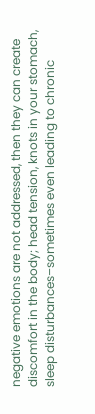negative emotions are not addressed, then they can create discomfort in the body; head tension, knots in your stomach, sleep disturbances–sometimes even leading to chronic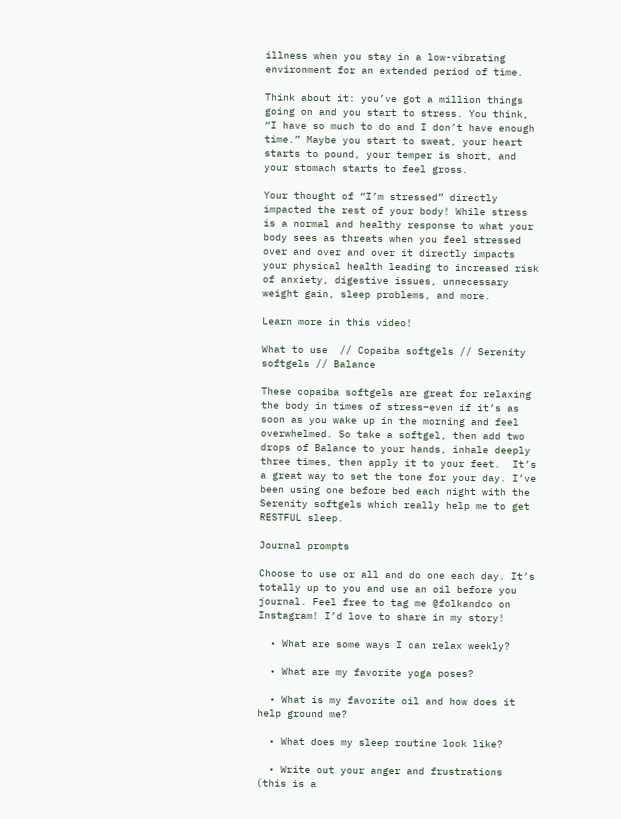illness when you stay in a low-vibrating environment for an extended period of time.

Think about it: you’ve got a million things going on and you start to stress. You think, “I have so much to do and I don’t have enough time.” Maybe you start to sweat, your heart starts to pound, your temper is short, and your stomach starts to feel gross.

Your thought of “I’m stressed” directly impacted the rest of your body! While stress is a normal and healthy response to what your body sees as threats when you feel stressed over and over and over it directly impacts your physical health leading to increased risk of anxiety, digestive issues, unnecessary weight gain, sleep problems, and more.

Learn more in this video!

What to use  // Copaiba softgels // Serenity softgels // Balance

These copaiba softgels are great for relaxing the body in times of stress–even if it’s as soon as you wake up in the morning and feel overwhelmed. So take a softgel, then add two drops of Balance to your hands, inhale deeply three times, then apply it to your feet.  It’s a great way to set the tone for your day. I’ve been using one before bed each night with the Serenity softgels which really help me to get RESTFUL sleep.

Journal prompts

Choose to use or all and do one each day. It’s totally up to you and use an oil before you journal. Feel free to tag me @folkandco on Instagram! I’d love to share in my story!

  • What are some ways I can relax weekly?

  • What are my favorite yoga poses?

  • What is my favorite oil and how does it help ground me?

  • What does my sleep routine look like?

  • Write out your anger and frustrations (this is a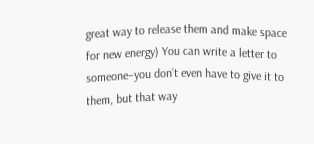great way to release them and make space for new energy) You can write a letter to someone–you don’t even have to give it to them, but that way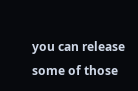you can release some of those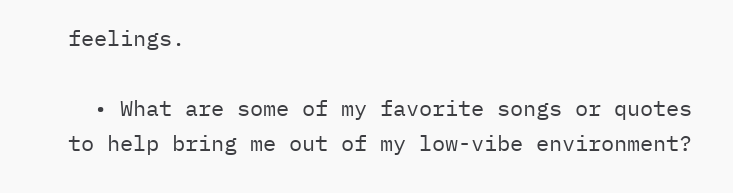feelings.

  • What are some of my favorite songs or quotes to help bring me out of my low-vibe environment?